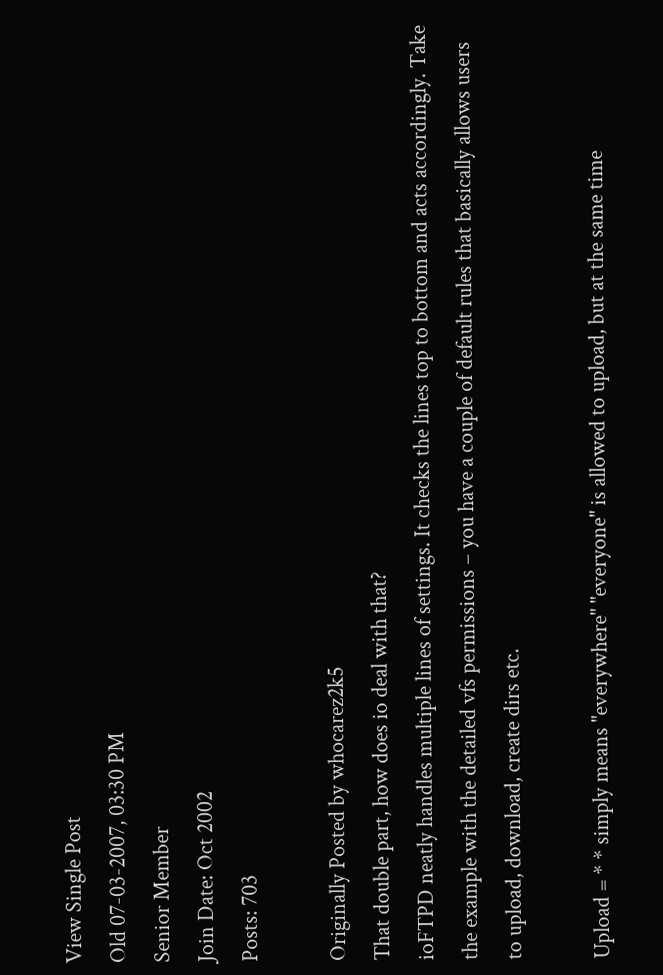View Single Post
Old 07-03-2007, 03:30 PM
Senior Member
Join Date: Oct 2002
Posts: 703

Originally Posted by whocarez2k5
That double part, how does io deal with that?
ioFTPD neatly handles multiple lines of settings. It checks the lines top to bottom and acts accordingly. Take the example with the detailed vfs permissions – you have a couple of default rules that basically allows users to upload, download, create dirs etc.

Upload = * * simply means "everywhere" "everyone" is allowed to upload, but at the same time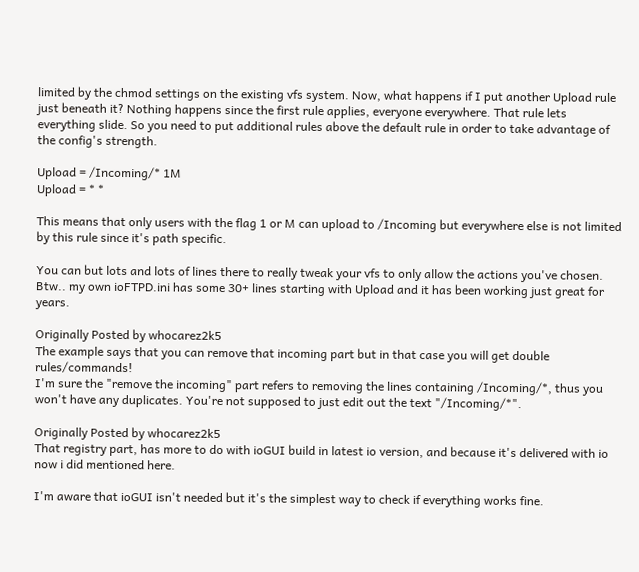limited by the chmod settings on the existing vfs system. Now, what happens if I put another Upload rule just beneath it? Nothing happens since the first rule applies, everyone everywhere. That rule lets everything slide. So you need to put additional rules above the default rule in order to take advantage of the config's strength.

Upload = /Incoming/* 1M
Upload = * *

This means that only users with the flag 1 or M can upload to /Incoming but everywhere else is not limited by this rule since it's path specific.

You can but lots and lots of lines there to really tweak your vfs to only allow the actions you've chosen. Btw.. my own ioFTPD.ini has some 30+ lines starting with Upload and it has been working just great for years.

Originally Posted by whocarez2k5
The example says that you can remove that incoming part but in that case you will get double rules/commands!
I'm sure the "remove the incoming" part refers to removing the lines containing /Incoming/*, thus you won't have any duplicates. You're not supposed to just edit out the text "/Incoming/*".

Originally Posted by whocarez2k5
That registry part, has more to do with ioGUI build in latest io version, and because it's delivered with io now i did mentioned here.

I'm aware that ioGUI isn't needed but it's the simplest way to check if everything works fine.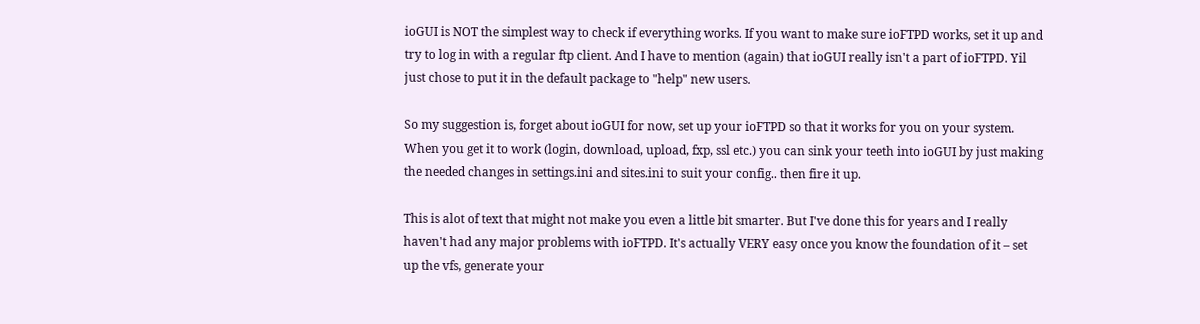ioGUI is NOT the simplest way to check if everything works. If you want to make sure ioFTPD works, set it up and try to log in with a regular ftp client. And I have to mention (again) that ioGUI really isn't a part of ioFTPD. Yil just chose to put it in the default package to "help" new users.

So my suggestion is, forget about ioGUI for now, set up your ioFTPD so that it works for you on your system. When you get it to work (login, download, upload, fxp, ssl etc.) you can sink your teeth into ioGUI by just making the needed changes in settings.ini and sites.ini to suit your config.. then fire it up.

This is alot of text that might not make you even a little bit smarter. But I've done this for years and I really haven't had any major problems with ioFTPD. It's actually VERY easy once you know the foundation of it – set up the vfs, generate your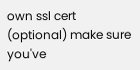own ssl cert (optional) make sure you've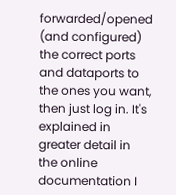forwarded/opened (and configured) the correct ports and dataports to the ones you want, then just log in. It's explained in greater detail in the online documentation I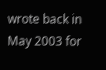wrote back in May 2003 for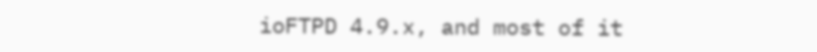ioFTPD 4.9.x, and most of it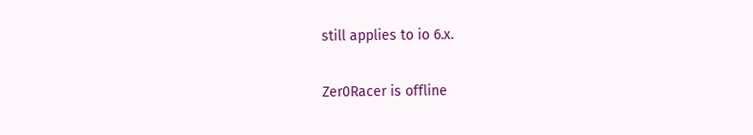still applies to io 6.x.

Zer0Racer is offline